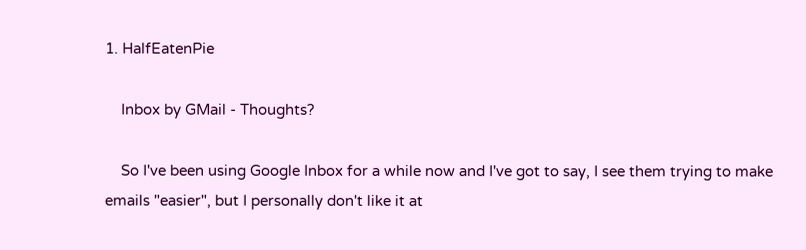1. HalfEatenPie

    Inbox by GMail - Thoughts?

    So I've been using Google Inbox for a while now and I've got to say, I see them trying to make emails "easier", but I personally don't like it at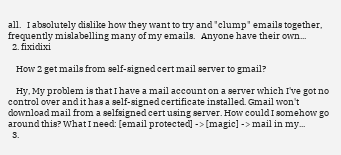all.   I absolutely dislike how they want to try and "clump" emails together, frequently mislabelling many of my emails.   Anyone have their own...
  2. fixidixi

    How 2 get mails from self-signed cert mail server to gmail?

    Hy, My problem is that I have a mail account on a server which I've got no control over and it has a self-signed certificate installed. Gmail won't download mail from a selfsigned cert using server. How could I somehow go around this? What I need: [email protected] -> [magic] -> mail in my...
  3.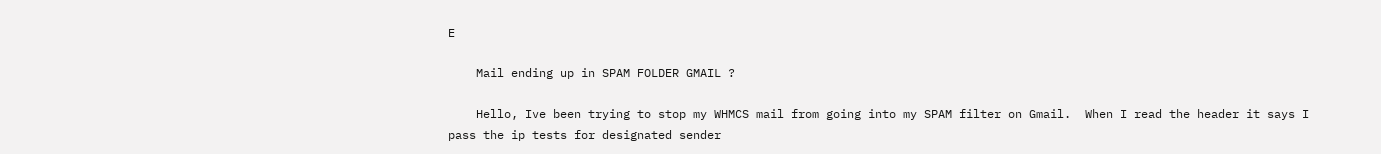E

    Mail ending up in SPAM FOLDER GMAIL ?

    Hello, Ive been trying to stop my WHMCS mail from going into my SPAM filter on Gmail.  When I read the header it says I pass the ip tests for designated sender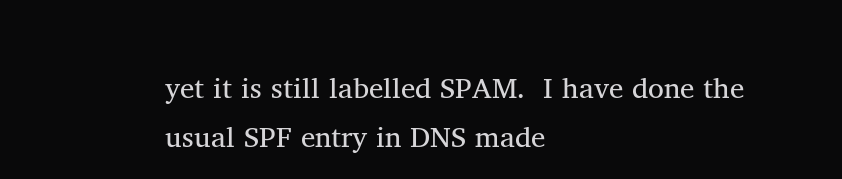yet it is still labelled SPAM.  I have done the usual SPF entry in DNS made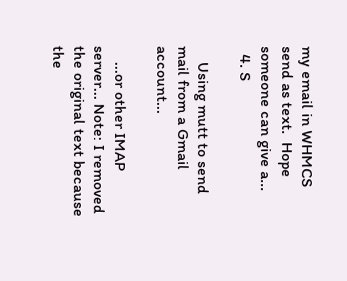my email in WHMCS send as text.  Hope someone can give a...
  4. S

    Using mutt to send mail from a Gmail account...

    ...or other IMAP server... Note: I removed the original text because the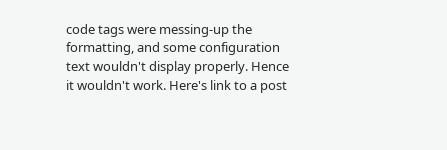code tags were messing-up the formatting, and some configuration text wouldn't display properly. Hence it wouldn't work. Here's link to a post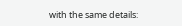with the same details: